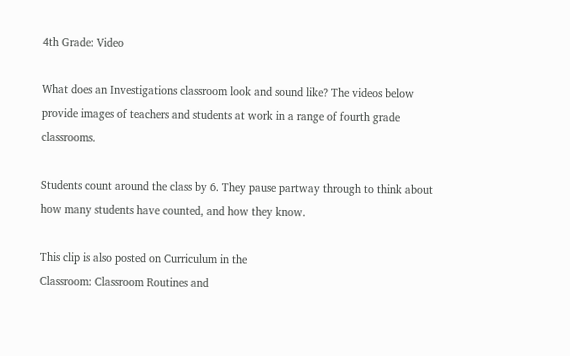4th Grade: Video

What does an Investigations classroom look and sound like? The videos below provide images of teachers and students at work in a range of fourth grade classrooms.

Students count around the class by 6. They pause partway through to think about how many students have counted, and how they know.

This clip is also posted on Curriculum in the
Classroom: Classroom Routines and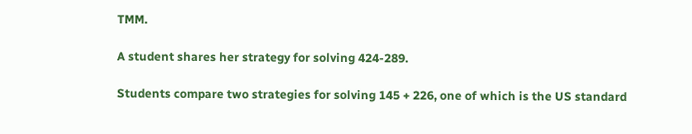TMM.

A student shares her strategy for solving 424-289.

Students compare two strategies for solving 145 + 226, one of which is the US standard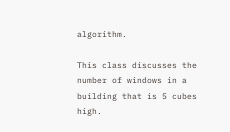algorithm.

This class discusses the number of windows in a building that is 5 cubes high.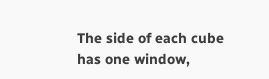The side of each cube has one window,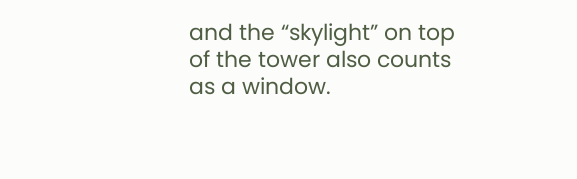and the “skylight” on top of the tower also counts as a window.